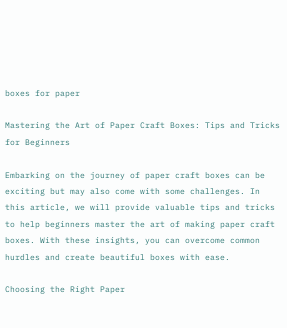boxes for paper

Mastering the Art of Paper Craft Boxes: Tips and Tricks for Beginners

Embarking on the journey of paper craft boxes can be exciting but may also come with some challenges. In this article, we will provide valuable tips and tricks to help beginners master the art of making paper craft boxes. With these insights, you can overcome common hurdles and create beautiful boxes with ease.

Choosing the Right Paper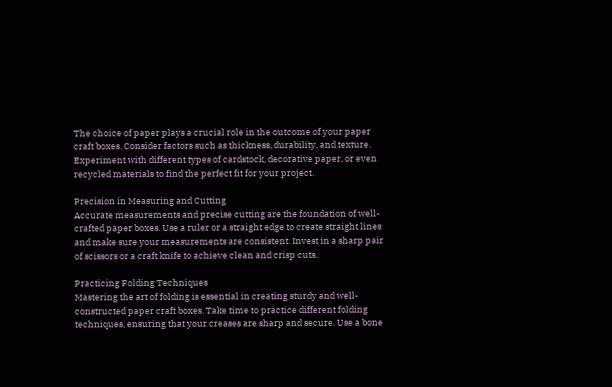The choice of paper plays a crucial role in the outcome of your paper craft boxes. Consider factors such as thickness, durability, and texture. Experiment with different types of cardstock, decorative paper, or even recycled materials to find the perfect fit for your project.

Precision in Measuring and Cutting
Accurate measurements and precise cutting are the foundation of well-crafted paper boxes. Use a ruler or a straight edge to create straight lines and make sure your measurements are consistent. Invest in a sharp pair of scissors or a craft knife to achieve clean and crisp cuts.

Practicing Folding Techniques
Mastering the art of folding is essential in creating sturdy and well-constructed paper craft boxes. Take time to practice different folding techniques, ensuring that your creases are sharp and secure. Use a bone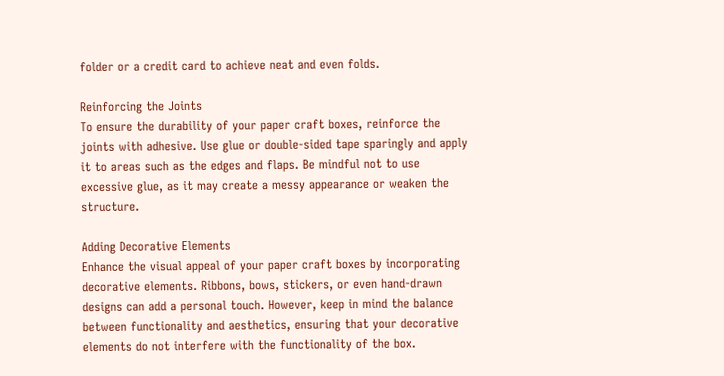folder or a credit card to achieve neat and even folds.

Reinforcing the Joints
To ensure the durability of your paper craft boxes, reinforce the joints with adhesive. Use glue or double-sided tape sparingly and apply it to areas such as the edges and flaps. Be mindful not to use excessive glue, as it may create a messy appearance or weaken the structure.

Adding Decorative Elements
Enhance the visual appeal of your paper craft boxes by incorporating decorative elements. Ribbons, bows, stickers, or even hand-drawn designs can add a personal touch. However, keep in mind the balance between functionality and aesthetics, ensuring that your decorative elements do not interfere with the functionality of the box.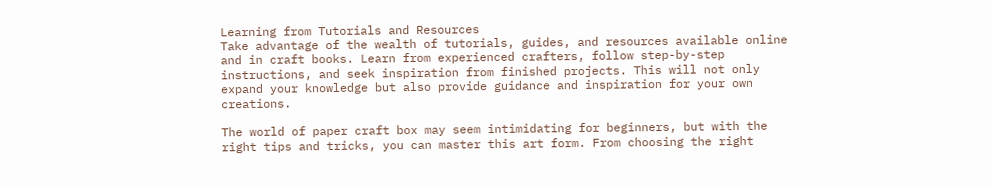Learning from Tutorials and Resources
Take advantage of the wealth of tutorials, guides, and resources available online and in craft books. Learn from experienced crafters, follow step-by-step instructions, and seek inspiration from finished projects. This will not only expand your knowledge but also provide guidance and inspiration for your own creations.

The world of paper craft box may seem intimidating for beginners, but with the right tips and tricks, you can master this art form. From choosing the right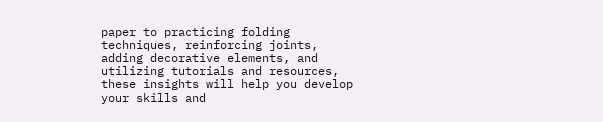paper to practicing folding techniques, reinforcing joints, adding decorative elements, and utilizing tutorials and resources, these insights will help you develop your skills and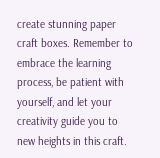create stunning paper craft boxes. Remember to embrace the learning process, be patient with yourself, and let your creativity guide you to new heights in this craft.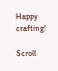Happy crafting!

Scroll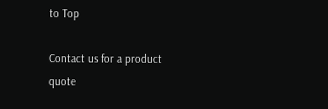to Top

Contact us for a product quote